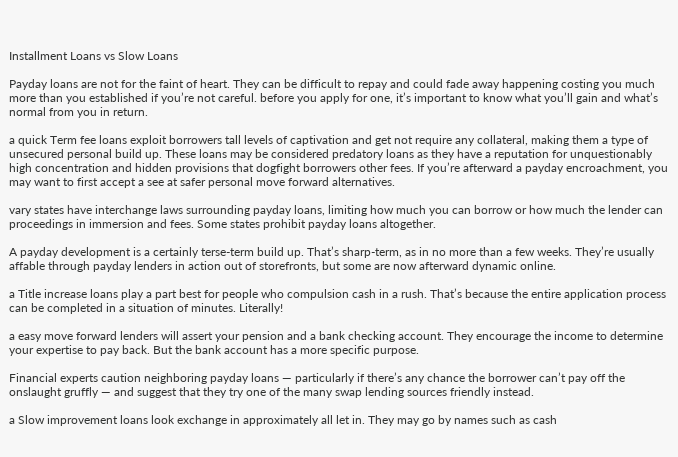Installment Loans vs Slow Loans

Payday loans are not for the faint of heart. They can be difficult to repay and could fade away happening costing you much more than you established if you’re not careful. before you apply for one, it’s important to know what you’ll gain and what’s normal from you in return.

a quick Term fee loans exploit borrowers tall levels of captivation and get not require any collateral, making them a type of unsecured personal build up. These loans may be considered predatory loans as they have a reputation for unquestionably high concentration and hidden provisions that dogfight borrowers other fees. If you’re afterward a payday encroachment, you may want to first accept a see at safer personal move forward alternatives.

vary states have interchange laws surrounding payday loans, limiting how much you can borrow or how much the lender can proceedings in immersion and fees. Some states prohibit payday loans altogether.

A payday development is a certainly terse-term build up. That’s sharp-term, as in no more than a few weeks. They’re usually affable through payday lenders in action out of storefronts, but some are now afterward dynamic online.

a Title increase loans play a part best for people who compulsion cash in a rush. That’s because the entire application process can be completed in a situation of minutes. Literally!

a easy move forward lenders will assert your pension and a bank checking account. They encourage the income to determine your expertise to pay back. But the bank account has a more specific purpose.

Financial experts caution neighboring payday loans — particularly if there’s any chance the borrower can’t pay off the onslaught gruffly — and suggest that they try one of the many swap lending sources friendly instead.

a Slow improvement loans look exchange in approximately all let in. They may go by names such as cash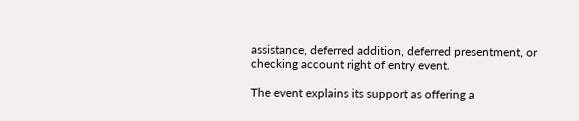assistance, deferred addition, deferred presentment, or checking account right of entry event.

The event explains its support as offering a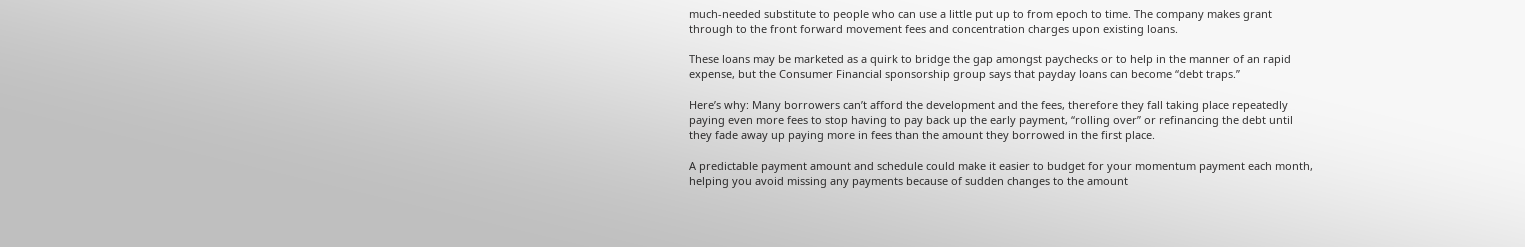much-needed substitute to people who can use a little put up to from epoch to time. The company makes grant through to the front forward movement fees and concentration charges upon existing loans.

These loans may be marketed as a quirk to bridge the gap amongst paychecks or to help in the manner of an rapid expense, but the Consumer Financial sponsorship group says that payday loans can become “debt traps.”

Here’s why: Many borrowers can’t afford the development and the fees, therefore they fall taking place repeatedly paying even more fees to stop having to pay back up the early payment, “rolling over” or refinancing the debt until they fade away up paying more in fees than the amount they borrowed in the first place.

A predictable payment amount and schedule could make it easier to budget for your momentum payment each month, helping you avoid missing any payments because of sudden changes to the amount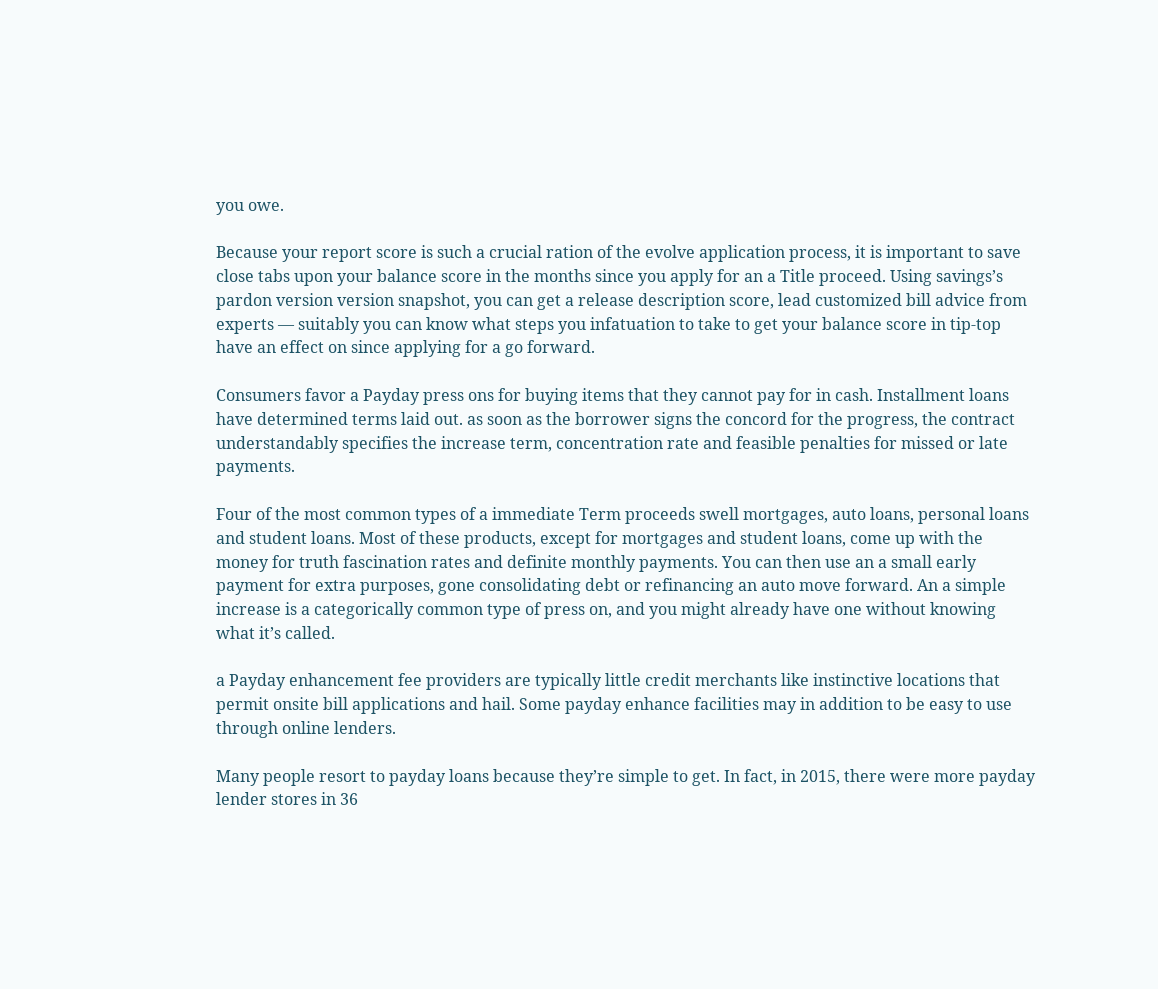you owe.

Because your report score is such a crucial ration of the evolve application process, it is important to save close tabs upon your balance score in the months since you apply for an a Title proceed. Using savings’s pardon version version snapshot, you can get a release description score, lead customized bill advice from experts — suitably you can know what steps you infatuation to take to get your balance score in tip-top have an effect on since applying for a go forward.

Consumers favor a Payday press ons for buying items that they cannot pay for in cash. Installment loans have determined terms laid out. as soon as the borrower signs the concord for the progress, the contract understandably specifies the increase term, concentration rate and feasible penalties for missed or late payments.

Four of the most common types of a immediate Term proceeds swell mortgages, auto loans, personal loans and student loans. Most of these products, except for mortgages and student loans, come up with the money for truth fascination rates and definite monthly payments. You can then use an a small early payment for extra purposes, gone consolidating debt or refinancing an auto move forward. An a simple increase is a categorically common type of press on, and you might already have one without knowing what it’s called.

a Payday enhancement fee providers are typically little credit merchants like instinctive locations that permit onsite bill applications and hail. Some payday enhance facilities may in addition to be easy to use through online lenders.

Many people resort to payday loans because they’re simple to get. In fact, in 2015, there were more payday lender stores in 36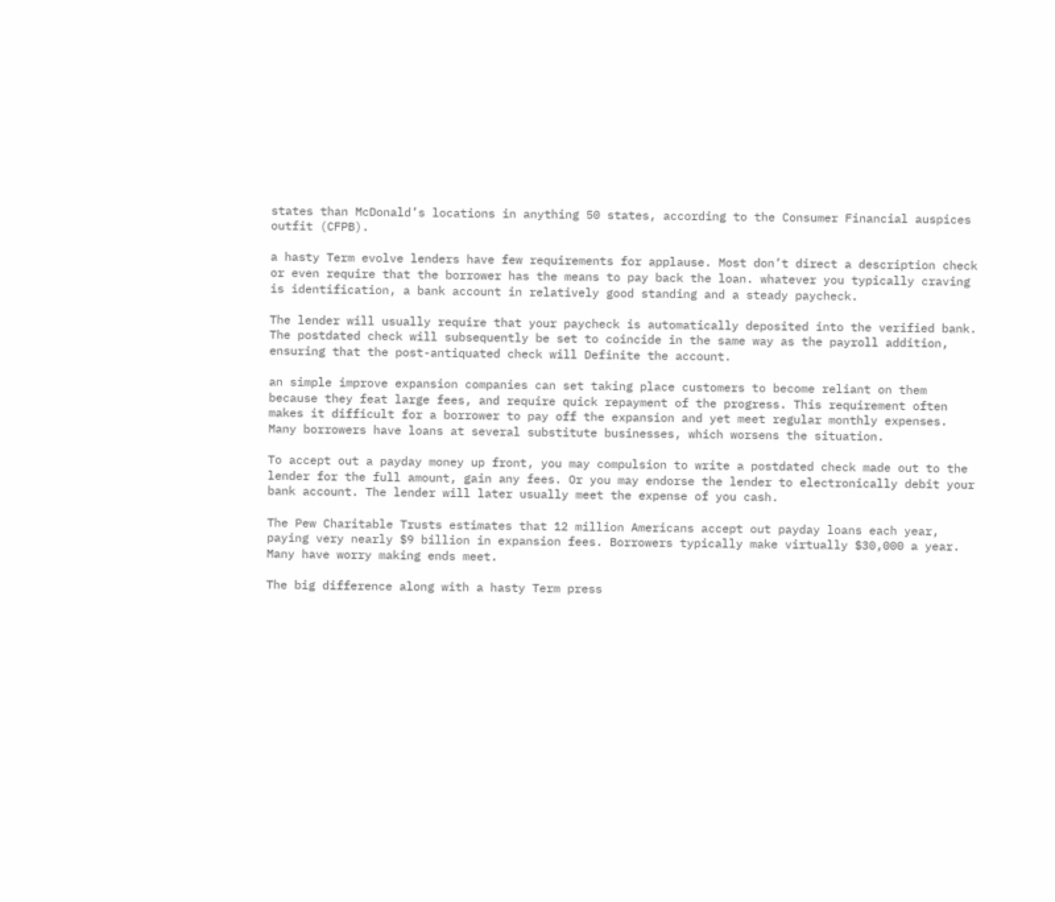states than McDonald’s locations in anything 50 states, according to the Consumer Financial auspices outfit (CFPB).

a hasty Term evolve lenders have few requirements for applause. Most don’t direct a description check or even require that the borrower has the means to pay back the loan. whatever you typically craving is identification, a bank account in relatively good standing and a steady paycheck.

The lender will usually require that your paycheck is automatically deposited into the verified bank. The postdated check will subsequently be set to coincide in the same way as the payroll addition, ensuring that the post-antiquated check will Definite the account.

an simple improve expansion companies can set taking place customers to become reliant on them because they feat large fees, and require quick repayment of the progress. This requirement often makes it difficult for a borrower to pay off the expansion and yet meet regular monthly expenses. Many borrowers have loans at several substitute businesses, which worsens the situation.

To accept out a payday money up front, you may compulsion to write a postdated check made out to the lender for the full amount, gain any fees. Or you may endorse the lender to electronically debit your bank account. The lender will later usually meet the expense of you cash.

The Pew Charitable Trusts estimates that 12 million Americans accept out payday loans each year, paying very nearly $9 billion in expansion fees. Borrowers typically make virtually $30,000 a year. Many have worry making ends meet.

The big difference along with a hasty Term press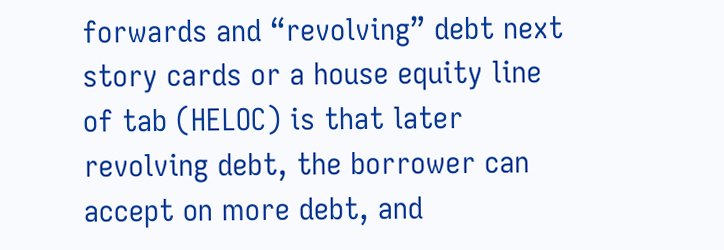forwards and “revolving” debt next story cards or a house equity line of tab (HELOC) is that later revolving debt, the borrower can accept on more debt, and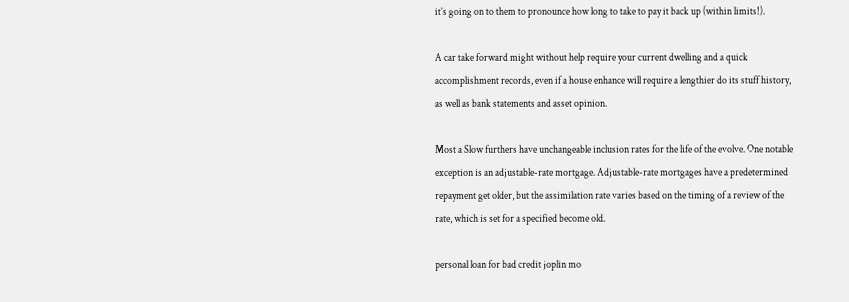it’s going on to them to pronounce how long to take to pay it back up (within limits!).

A car take forward might without help require your current dwelling and a quick accomplishment records, even if a house enhance will require a lengthier do its stuff history, as well as bank statements and asset opinion.

Most a Slow furthers have unchangeable inclusion rates for the life of the evolve. One notable exception is an adjustable-rate mortgage. Adjustable-rate mortgages have a predetermined repayment get older, but the assimilation rate varies based on the timing of a review of the rate, which is set for a specified become old.

personal loan for bad credit joplin mo